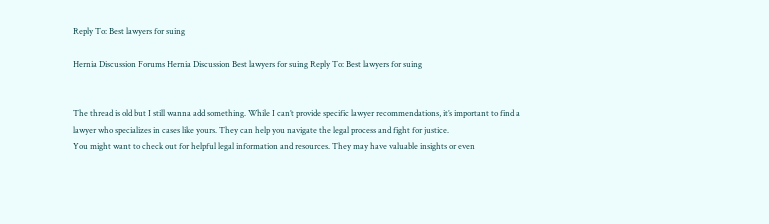Reply To: Best lawyers for suing

Hernia Discussion Forums Hernia Discussion Best lawyers for suing Reply To: Best lawyers for suing


The thread is old but I still wanna add something. While I can’t provide specific lawyer recommendations, it’s important to find a lawyer who specializes in cases like yours. They can help you navigate the legal process and fight for justice.
You might want to check out for helpful legal information and resources. They may have valuable insights or even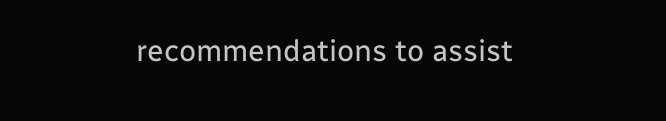recommendations to assist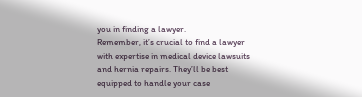you in finding a lawyer.
Remember, it’s crucial to find a lawyer with expertise in medical device lawsuits and hernia repairs. They’ll be best equipped to handle your case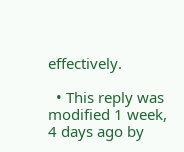effectively.

  • This reply was modified 1 week, 4 days ago by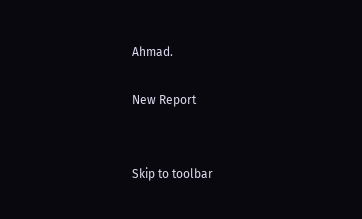Ahmad.

New Report


Skip to toolbar